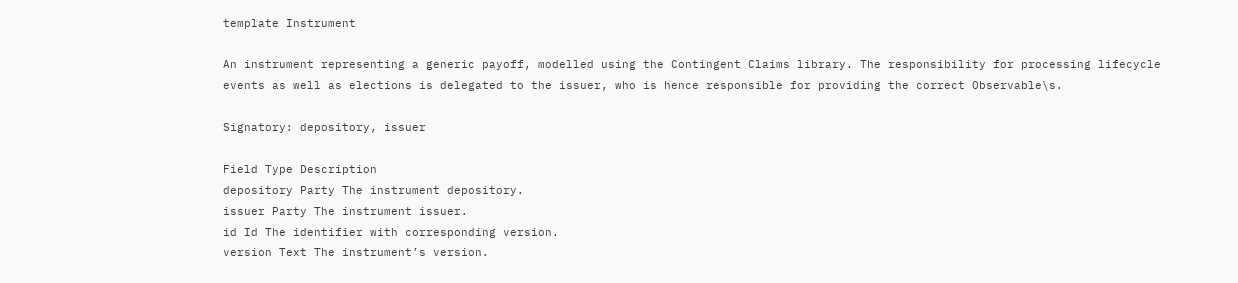template Instrument

An instrument representing a generic payoff, modelled using the Contingent Claims library. The responsibility for processing lifecycle events as well as elections is delegated to the issuer, who is hence responsible for providing the correct Observable\s.

Signatory: depository, issuer

Field Type Description
depository Party The instrument depository.
issuer Party The instrument issuer.
id Id The identifier with corresponding version.
version Text The instrument’s version.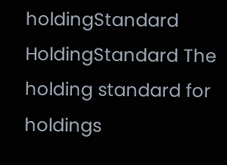holdingStandard HoldingStandard The holding standard for holdings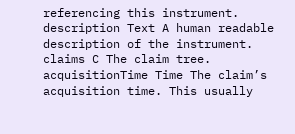referencing this instrument.
description Text A human readable description of the instrument.
claims C The claim tree.
acquisitionTime Time The claim’s acquisition time. This usually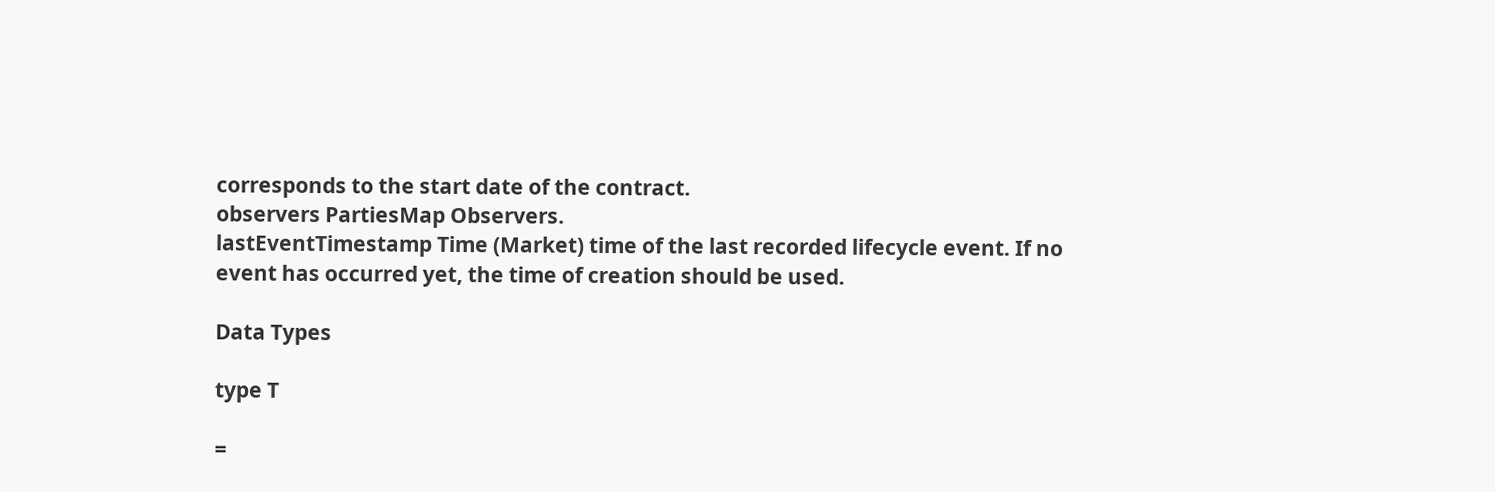corresponds to the start date of the contract.
observers PartiesMap Observers.
lastEventTimestamp Time (Market) time of the last recorded lifecycle event. If no event has occurred yet, the time of creation should be used.

Data Types

type T

=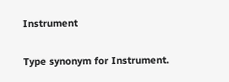Instrument

Type synonym for Instrument.